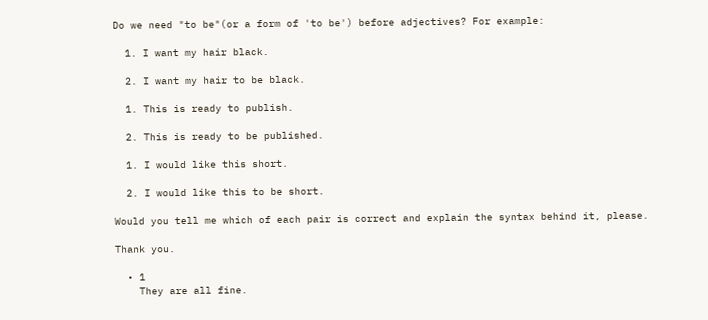Do we need "to be"(or a form of 'to be') before adjectives? For example:

  1. I want my hair black.

  2. I want my hair to be black.

  1. This is ready to publish.

  2. This is ready to be published.

  1. I would like this short.

  2. I would like this to be short.

Would you tell me which of each pair is correct and explain the syntax behind it, please.

Thank you.

  • 1
    They are all fine.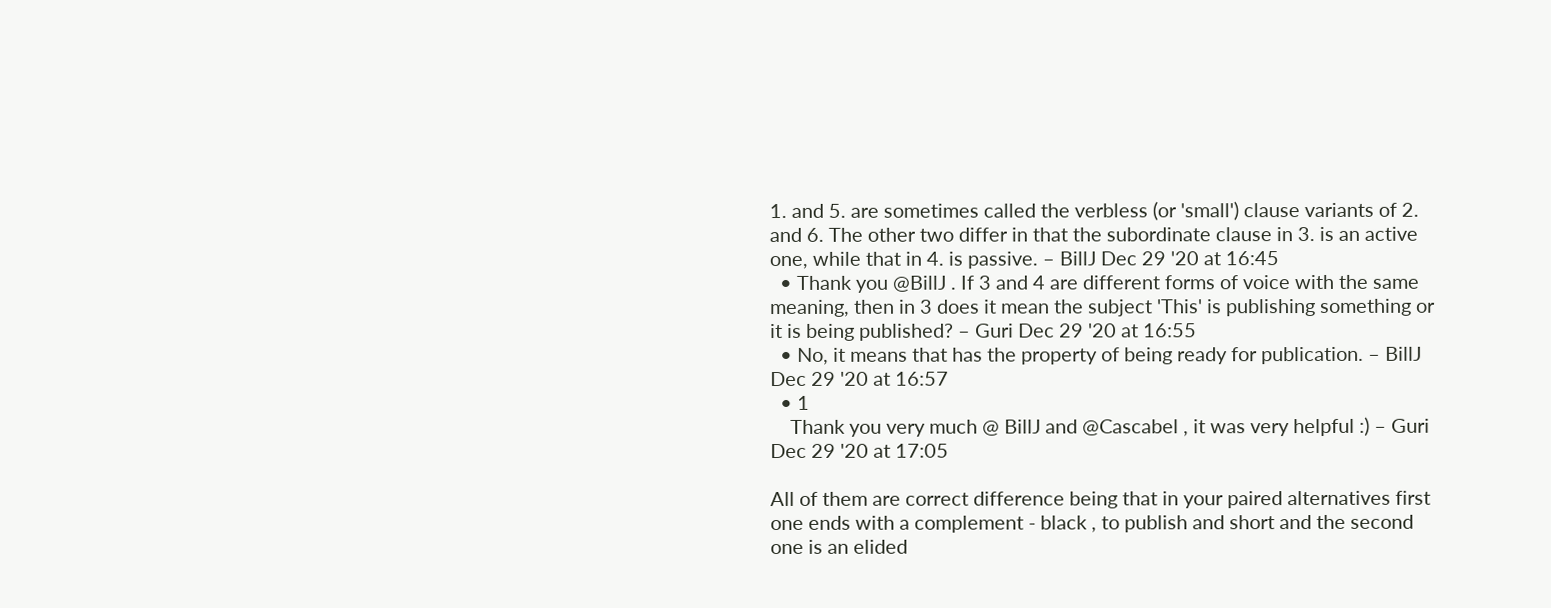1. and 5. are sometimes called the verbless (or 'small') clause variants of 2. and 6. The other two differ in that the subordinate clause in 3. is an active one, while that in 4. is passive. – BillJ Dec 29 '20 at 16:45
  • Thank you @BillJ . If 3 and 4 are different forms of voice with the same meaning, then in 3 does it mean the subject 'This' is publishing something or it is being published? – Guri Dec 29 '20 at 16:55
  • No, it means that has the property of being ready for publication. – BillJ Dec 29 '20 at 16:57
  • 1
    Thank you very much @ BillJ and @Cascabel , it was very helpful :) – Guri Dec 29 '20 at 17:05

All of them are correct difference being that in your paired alternatives first one ends with a complement - black , to publish and short and the second one is an elided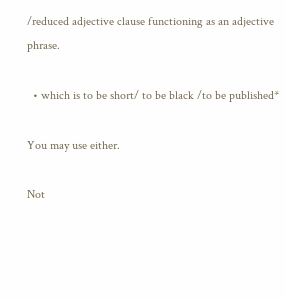/reduced adjective clause functioning as an adjective phrase.

  • which is to be short/ to be black /to be published*

You may use either.

Not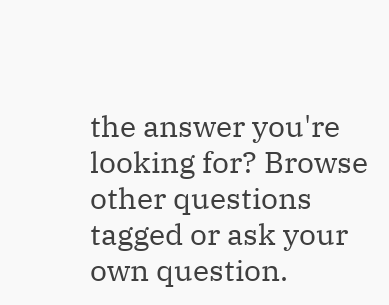the answer you're looking for? Browse other questions tagged or ask your own question.